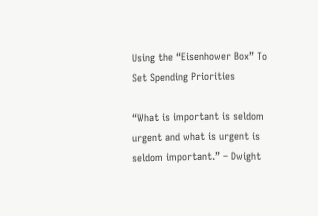Using the “Eisenhower Box” To Set Spending Priorities

“What is important is seldom urgent and what is urgent is seldom important.” – Dwight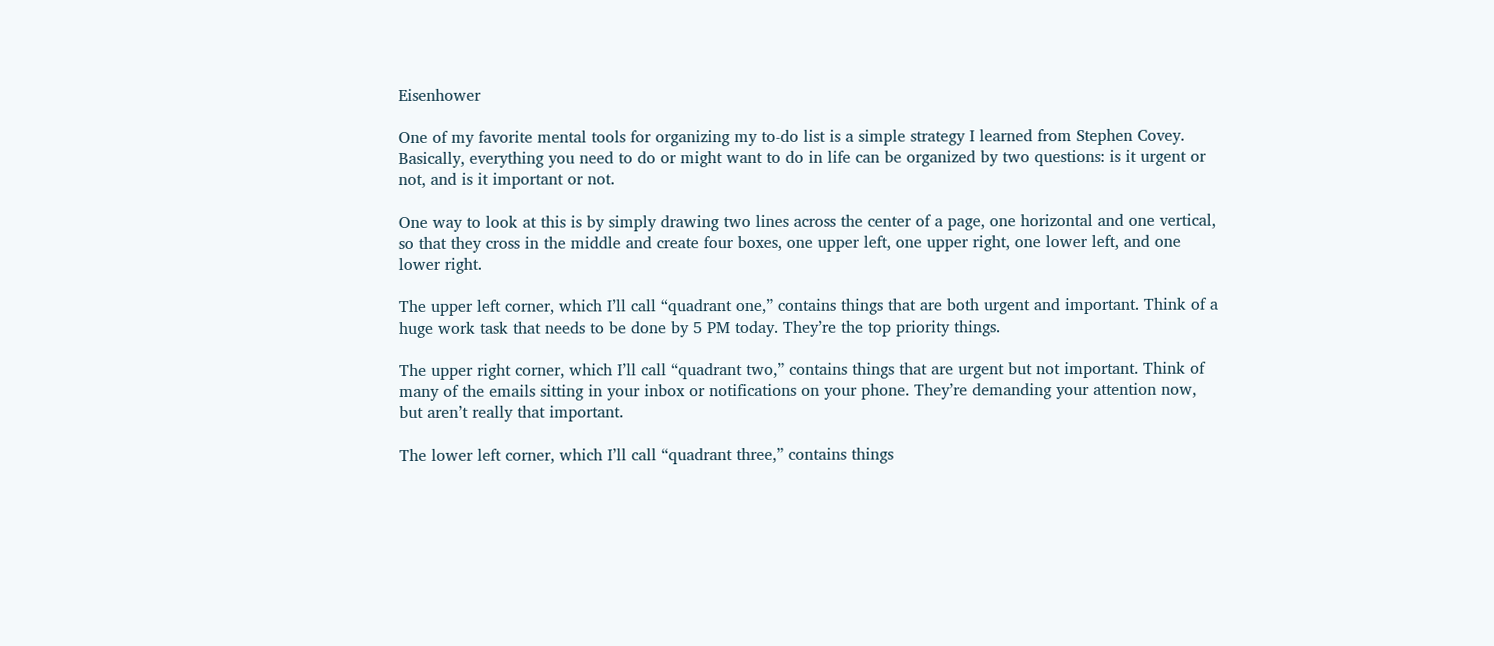Eisenhower

One of my favorite mental tools for organizing my to-do list is a simple strategy I learned from Stephen Covey. Basically, everything you need to do or might want to do in life can be organized by two questions: is it urgent or not, and is it important or not.

One way to look at this is by simply drawing two lines across the center of a page, one horizontal and one vertical, so that they cross in the middle and create four boxes, one upper left, one upper right, one lower left, and one lower right.

The upper left corner, which I’ll call “quadrant one,” contains things that are both urgent and important. Think of a huge work task that needs to be done by 5 PM today. They’re the top priority things.

The upper right corner, which I’ll call “quadrant two,” contains things that are urgent but not important. Think of many of the emails sitting in your inbox or notifications on your phone. They’re demanding your attention now, but aren’t really that important.

The lower left corner, which I’ll call “quadrant three,” contains things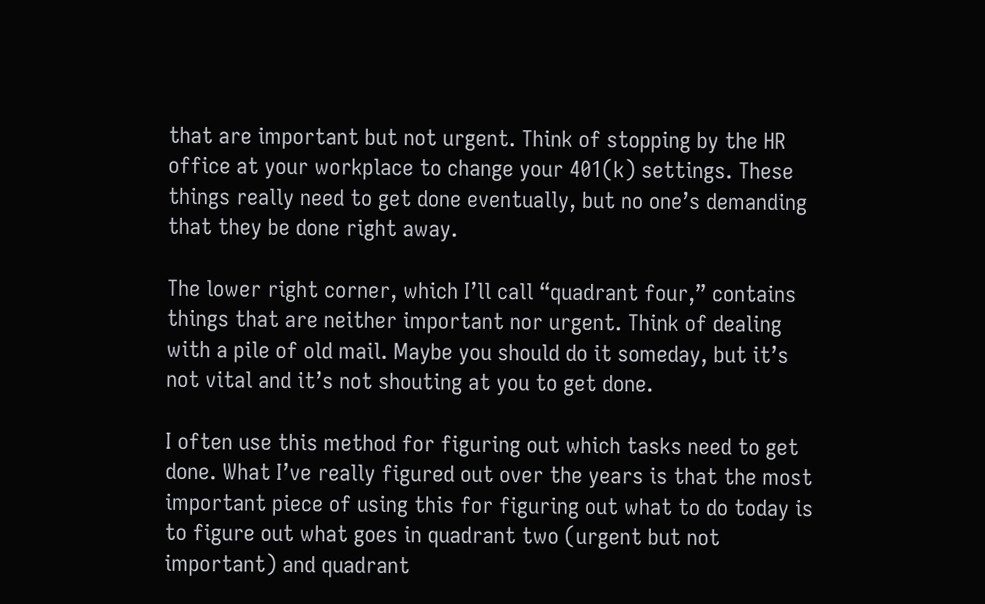that are important but not urgent. Think of stopping by the HR office at your workplace to change your 401(k) settings. These things really need to get done eventually, but no one’s demanding that they be done right away.

The lower right corner, which I’ll call “quadrant four,” contains things that are neither important nor urgent. Think of dealing with a pile of old mail. Maybe you should do it someday, but it’s not vital and it’s not shouting at you to get done.

I often use this method for figuring out which tasks need to get done. What I’ve really figured out over the years is that the most important piece of using this for figuring out what to do today is to figure out what goes in quadrant two (urgent but not important) and quadrant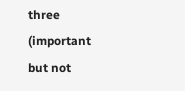three (important but not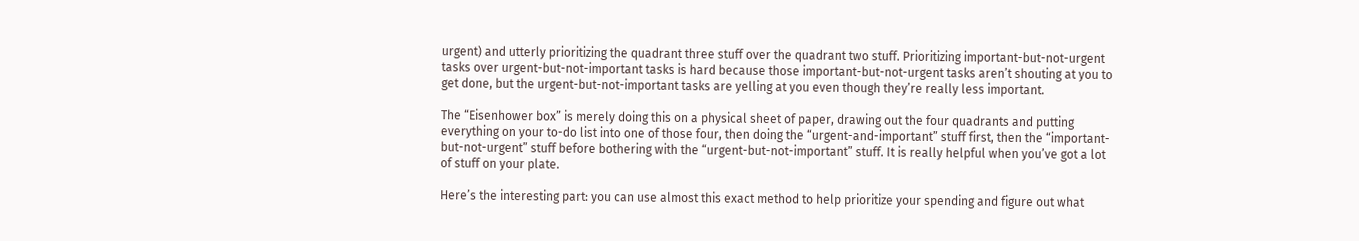urgent) and utterly prioritizing the quadrant three stuff over the quadrant two stuff. Prioritizing important-but-not-urgent tasks over urgent-but-not-important tasks is hard because those important-but-not-urgent tasks aren’t shouting at you to get done, but the urgent-but-not-important tasks are yelling at you even though they’re really less important.

The “Eisenhower box” is merely doing this on a physical sheet of paper, drawing out the four quadrants and putting everything on your to-do list into one of those four, then doing the “urgent-and-important” stuff first, then the “important-but-not-urgent” stuff before bothering with the “urgent-but-not-important” stuff. It is really helpful when you’ve got a lot of stuff on your plate.

Here’s the interesting part: you can use almost this exact method to help prioritize your spending and figure out what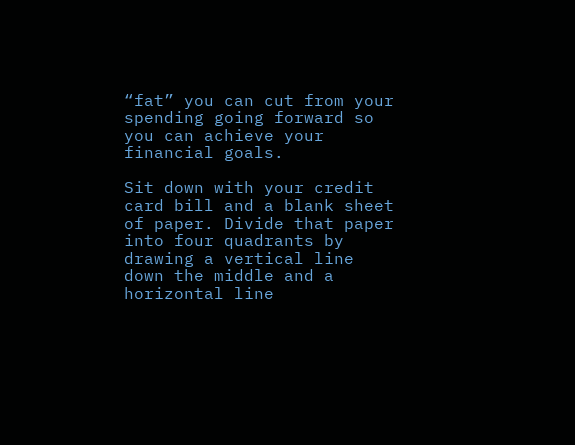“fat” you can cut from your spending going forward so you can achieve your financial goals.

Sit down with your credit card bill and a blank sheet of paper. Divide that paper into four quadrants by drawing a vertical line down the middle and a horizontal line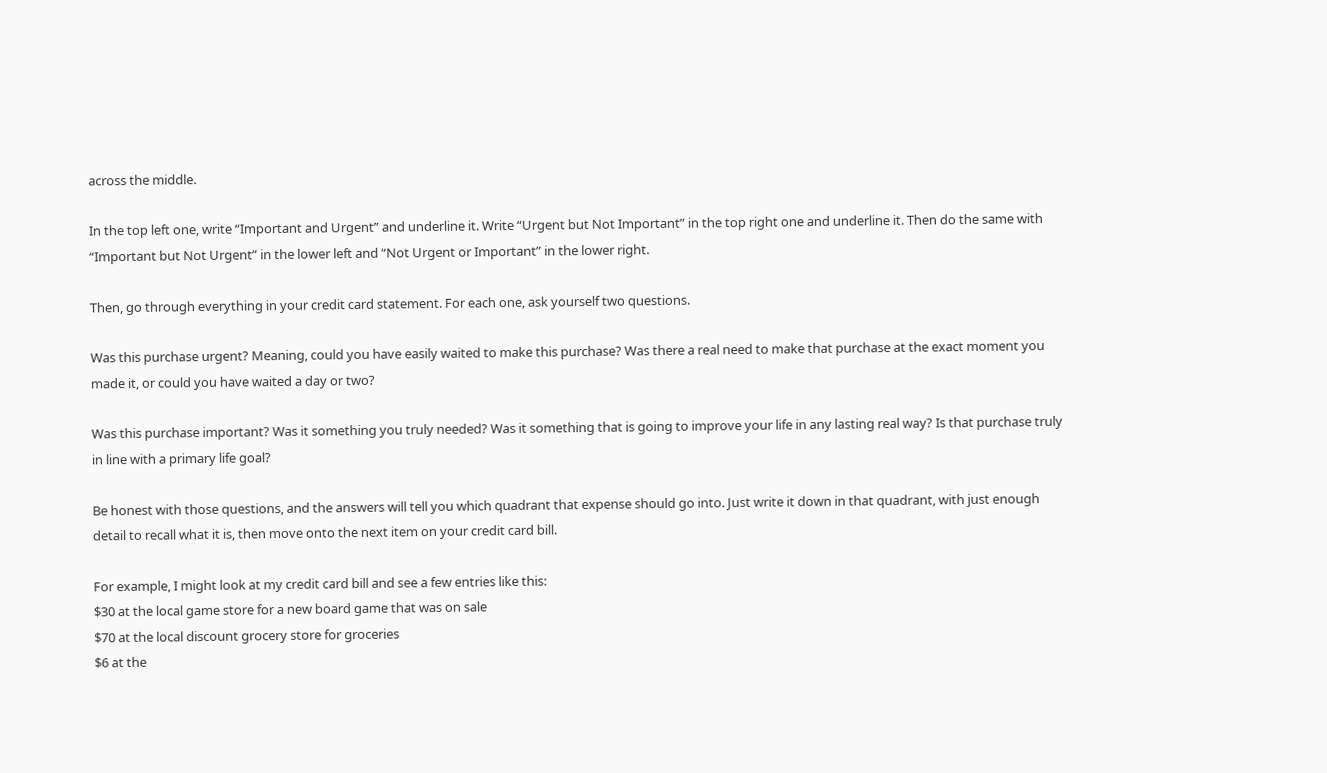across the middle.

In the top left one, write “Important and Urgent” and underline it. Write “Urgent but Not Important” in the top right one and underline it. Then do the same with “Important but Not Urgent” in the lower left and “Not Urgent or Important” in the lower right.

Then, go through everything in your credit card statement. For each one, ask yourself two questions.

Was this purchase urgent? Meaning, could you have easily waited to make this purchase? Was there a real need to make that purchase at the exact moment you made it, or could you have waited a day or two?

Was this purchase important? Was it something you truly needed? Was it something that is going to improve your life in any lasting real way? Is that purchase truly in line with a primary life goal?

Be honest with those questions, and the answers will tell you which quadrant that expense should go into. Just write it down in that quadrant, with just enough detail to recall what it is, then move onto the next item on your credit card bill.

For example, I might look at my credit card bill and see a few entries like this:
$30 at the local game store for a new board game that was on sale
$70 at the local discount grocery store for groceries
$6 at the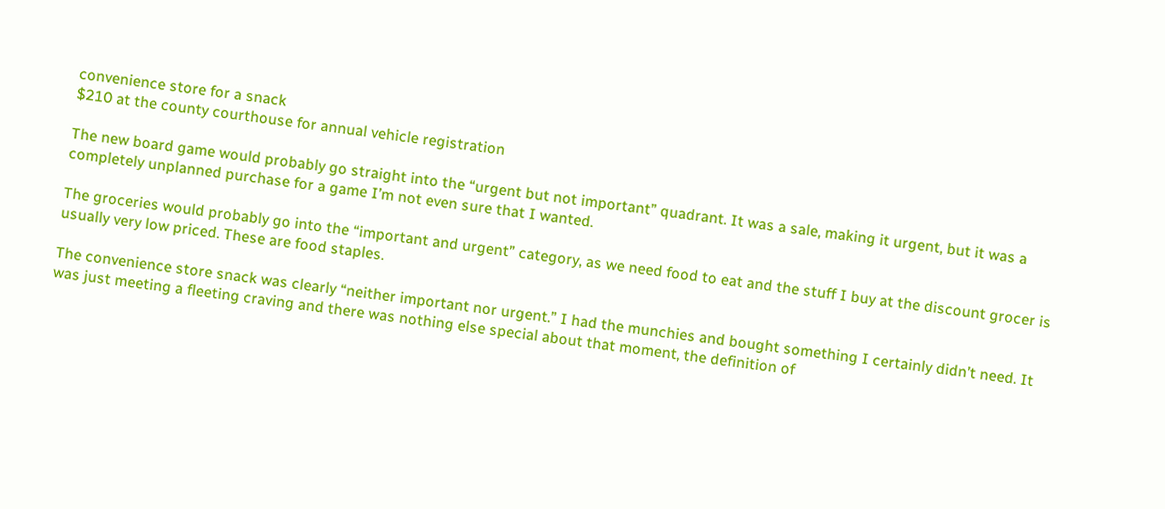convenience store for a snack
$210 at the county courthouse for annual vehicle registration

The new board game would probably go straight into the “urgent but not important” quadrant. It was a sale, making it urgent, but it was a completely unplanned purchase for a game I’m not even sure that I wanted.

The groceries would probably go into the “important and urgent” category, as we need food to eat and the stuff I buy at the discount grocer is usually very low priced. These are food staples.

The convenience store snack was clearly “neither important nor urgent.” I had the munchies and bought something I certainly didn’t need. It was just meeting a fleeting craving and there was nothing else special about that moment, the definition of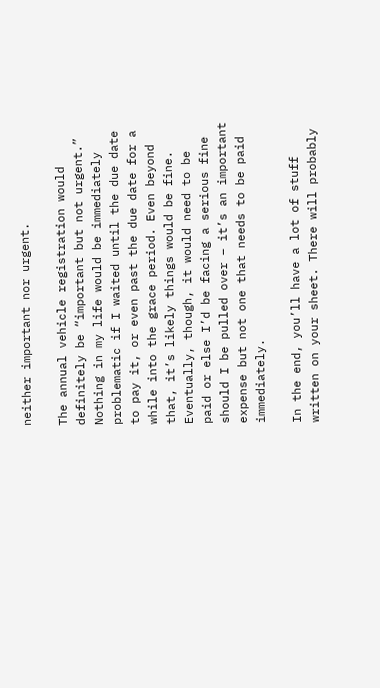neither important nor urgent.

The annual vehicle registration would definitely be “important but not urgent.” Nothing in my life would be immediately problematic if I waited until the due date to pay it, or even past the due date for a while into the grace period. Even beyond that, it’s likely things would be fine. Eventually, though, it would need to be paid or else I’d be facing a serious fine should I be pulled over – it’s an important expense but not one that needs to be paid immediately.

In the end, you’ll have a lot of stuff written on your sheet. There will probably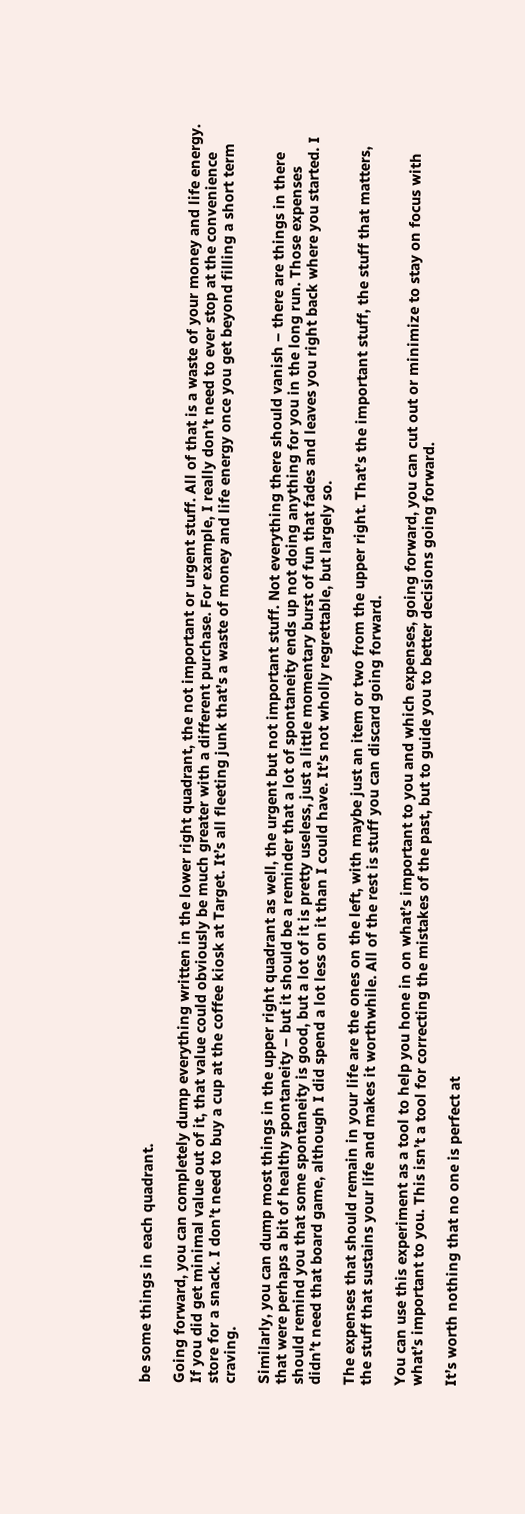be some things in each quadrant.

Going forward, you can completely dump everything written in the lower right quadrant, the not important or urgent stuff. All of that is a waste of your money and life energy. If you did get minimal value out of it, that value could obviously be much greater with a different purchase. For example, I really don’t need to ever stop at the convenience store for a snack. I don’t need to buy a cup at the coffee kiosk at Target. It’s all fleeting junk that’s a waste of money and life energy once you get beyond filling a short term craving.

Similarly, you can dump most things in the upper right quadrant as well, the urgent but not important stuff. Not everything there should vanish – there are things in there that were perhaps a bit of healthy spontaneity – but it should be a reminder that a lot of spontaneity ends up not doing anything for you in the long run. Those expenses should remind you that some spontaneity is good, but a lot of it is pretty useless, just a little momentary burst of fun that fades and leaves you right back where you started. I didn’t need that board game, although I did spend a lot less on it than I could have. It’s not wholly regrettable, but largely so.

The expenses that should remain in your life are the ones on the left, with maybe just an item or two from the upper right. That’s the important stuff, the stuff that matters, the stuff that sustains your life and makes it worthwhile. All of the rest is stuff you can discard going forward.

You can use this experiment as a tool to help you hone in on what’s important to you and which expenses, going forward, you can cut out or minimize to stay on focus with what’s important to you. This isn’t a tool for correcting the mistakes of the past, but to guide you to better decisions going forward.

It’s worth nothing that no one is perfect at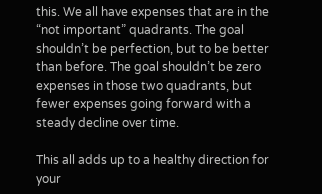this. We all have expenses that are in the “not important” quadrants. The goal shouldn’t be perfection, but to be better than before. The goal shouldn’t be zero expenses in those two quadrants, but fewer expenses going forward with a steady decline over time.

This all adds up to a healthy direction for your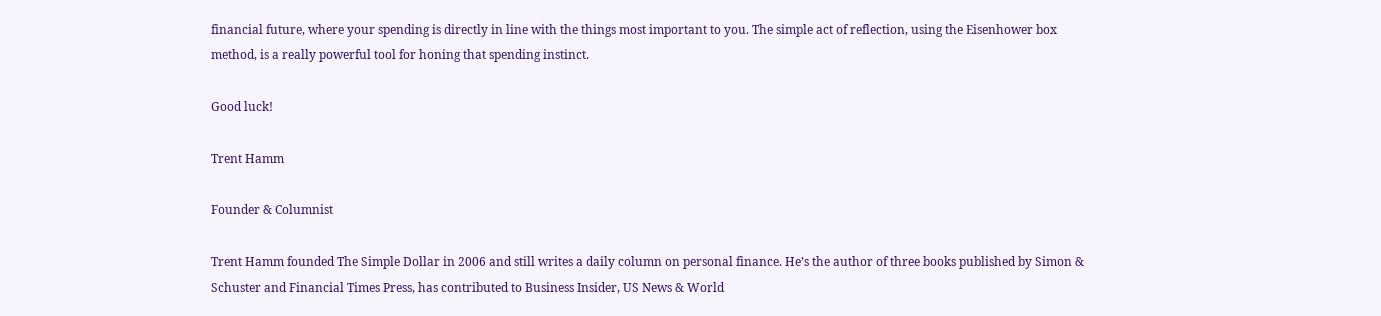financial future, where your spending is directly in line with the things most important to you. The simple act of reflection, using the Eisenhower box method, is a really powerful tool for honing that spending instinct.

Good luck!

Trent Hamm

Founder & Columnist

Trent Hamm founded The Simple Dollar in 2006 and still writes a daily column on personal finance. He’s the author of three books published by Simon & Schuster and Financial Times Press, has contributed to Business Insider, US News & World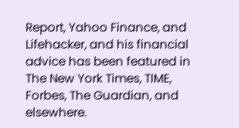Report, Yahoo Finance, and Lifehacker, and his financial advice has been featured in The New York Times, TIME, Forbes, The Guardian, and elsewhere.